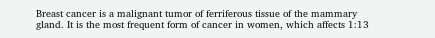Breast cancer is a malignant tumor of ferriferous tissue of the mammary gland. It is the most frequent form of cancer in women, which affects 1:13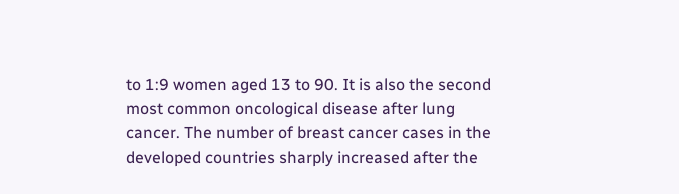to 1:9 women aged 13 to 90. It is also the second most common oncological disease after lung cancer. The number of breast cancer cases in the developed countries sharply increased after the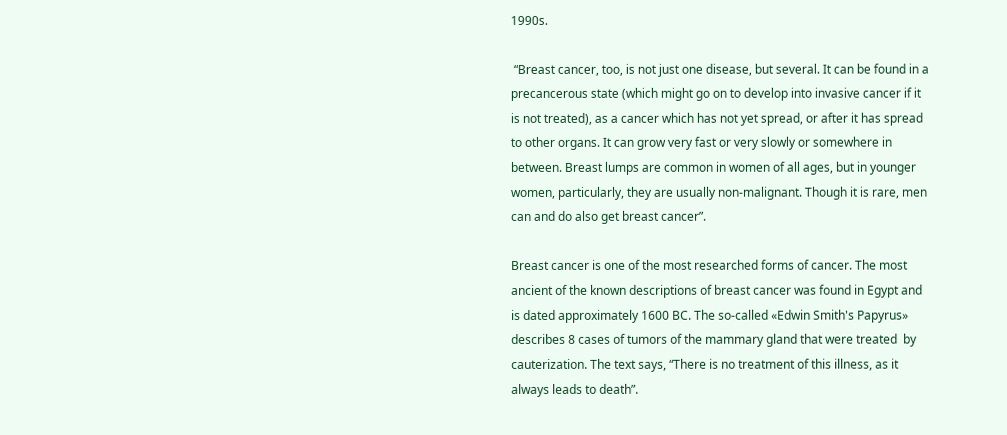1990s.

 “Breast cancer, too, is not just one disease, but several. It can be found in a precancerous state (which might go on to develop into invasive cancer if it is not treated), as a cancer which has not yet spread, or after it has spread to other organs. It can grow very fast or very slowly or somewhere in between. Breast lumps are common in women of all ages, but in younger women, particularly, they are usually non-malignant. Though it is rare, men can and do also get breast cancer”.

Breast cancer is one of the most researched forms of cancer. The most ancient of the known descriptions of breast cancer was found in Egypt and is dated approximately 1600 BC. The so-called «Edwin Smith's Papyrus» describes 8 cases of tumors of the mammary gland that were treated  by cauterization. The text says, “There is no treatment of this illness, as it always leads to death”.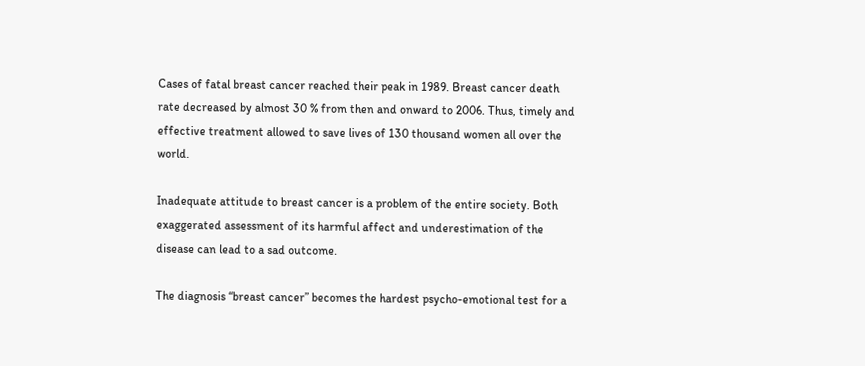Cases of fatal breast cancer reached their peak in 1989. Breast cancer death rate decreased by almost 30 % from then and onward to 2006. Thus, timely and effective treatment allowed to save lives of 130 thousand women all over the world.

Inadequate attitude to breast cancer is a problem of the entire society. Both exaggerated assessment of its harmful affect and underestimation of the disease can lead to a sad outcome.

The diagnosis “breast cancer” becomes the hardest psycho-emotional test for a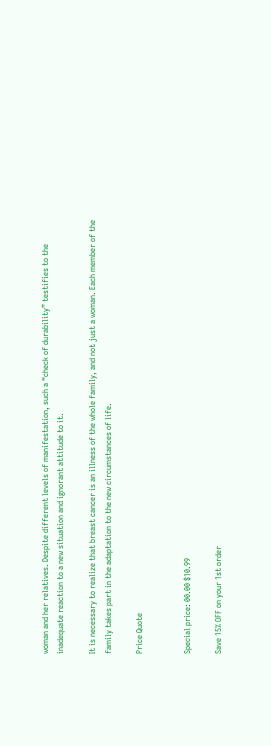woman and her relatives. Despite different levels of manifestation, such a “check of durability” testifies to the inadequate reaction to a new situation and ignorant attitude to it.

It is necessary to realize that breast cancer is an illness of the whole family, and not just a woman. Each member of the family takes part in the adaptation to the new circumstances of life.

Price Quote


Special price: 00.00 $10.99

Save 15% OFF on your 1st order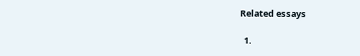Related essays

  1.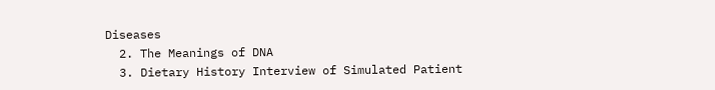Diseases
  2. The Meanings of DNA
  3. Dietary History Interview of Simulated Patient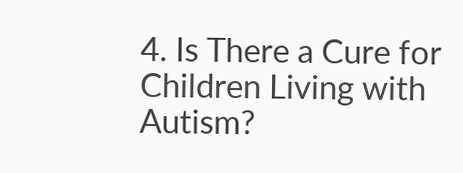4. Is There a Cure for Children Living with Autism?